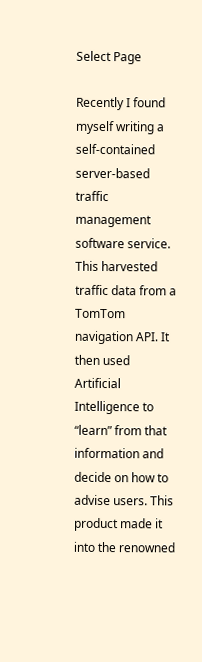Select Page

Recently I found myself writing a self-contained server-based traffic management software service. This harvested traffic data from a TomTom navigation API. It then used Artificial Intelligence to “learn” from that information and decide on how to advise users. This product made it into the renowned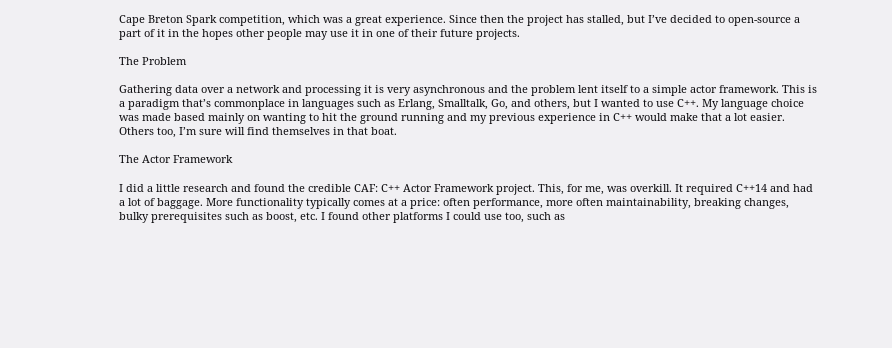Cape Breton Spark competition, which was a great experience. Since then the project has stalled, but I’ve decided to open-source a part of it in the hopes other people may use it in one of their future projects.

The Problem

Gathering data over a network and processing it is very asynchronous and the problem lent itself to a simple actor framework. This is a paradigm that’s commonplace in languages such as Erlang, Smalltalk, Go, and others, but I wanted to use C++. My language choice was made based mainly on wanting to hit the ground running and my previous experience in C++ would make that a lot easier. Others too, I’m sure will find themselves in that boat.

The Actor Framework

I did a little research and found the credible CAF: C++ Actor Framework project. This, for me, was overkill. It required C++14 and had a lot of baggage. More functionality typically comes at a price: often performance, more often maintainability, breaking changes, bulky prerequisites such as boost, etc. I found other platforms I could use too, such as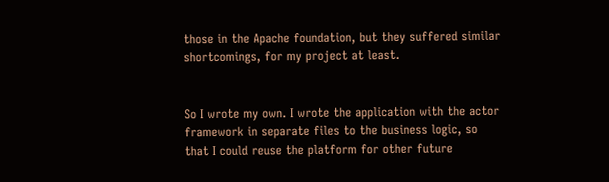those in the Apache foundation, but they suffered similar shortcomings, for my project at least.


So I wrote my own. I wrote the application with the actor framework in separate files to the business logic, so that I could reuse the platform for other future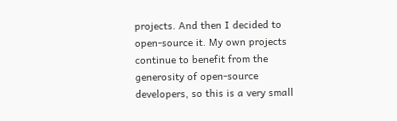projects. And then I decided to open-source it. My own projects continue to benefit from the generosity of open-source developers, so this is a very small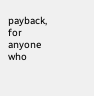payback, for anyone who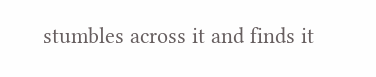stumbles across it and finds it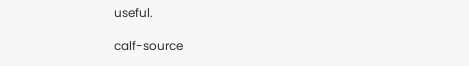useful.

calf-source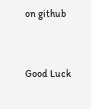on github


Good Luck